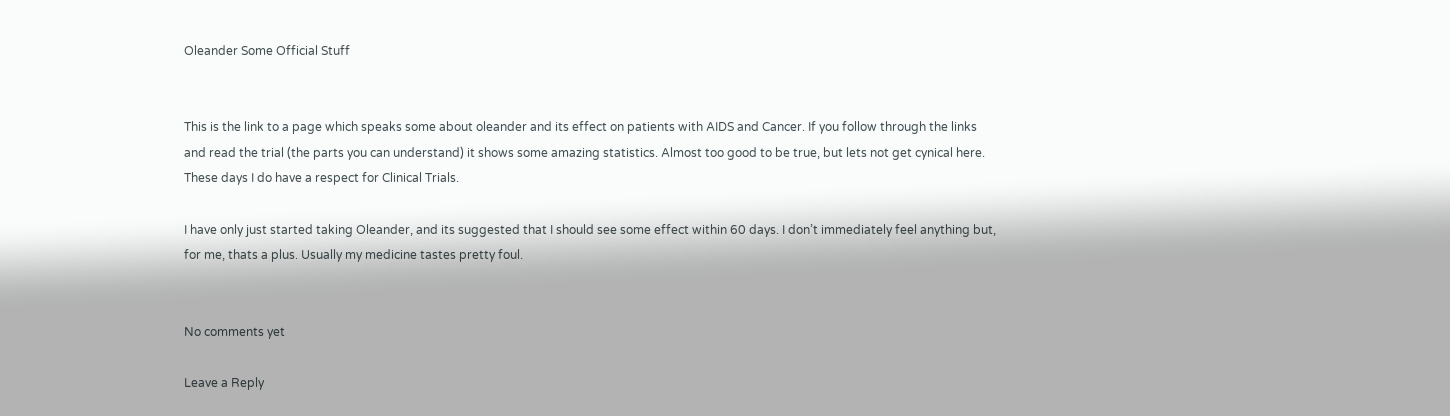Oleander Some Official Stuff


This is the link to a page which speaks some about oleander and its effect on patients with AIDS and Cancer. If you follow through the links and read the trial (the parts you can understand) it shows some amazing statistics. Almost too good to be true, but lets not get cynical here. These days I do have a respect for Clinical Trials.

I have only just started taking Oleander, and its suggested that I should see some effect within 60 days. I don’t immediately feel anything but, for me, thats a plus. Usually my medicine tastes pretty foul.


No comments yet

Leave a Reply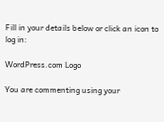Fill in your details below or click an icon to log in:

WordPress.com Logo

You are commenting using your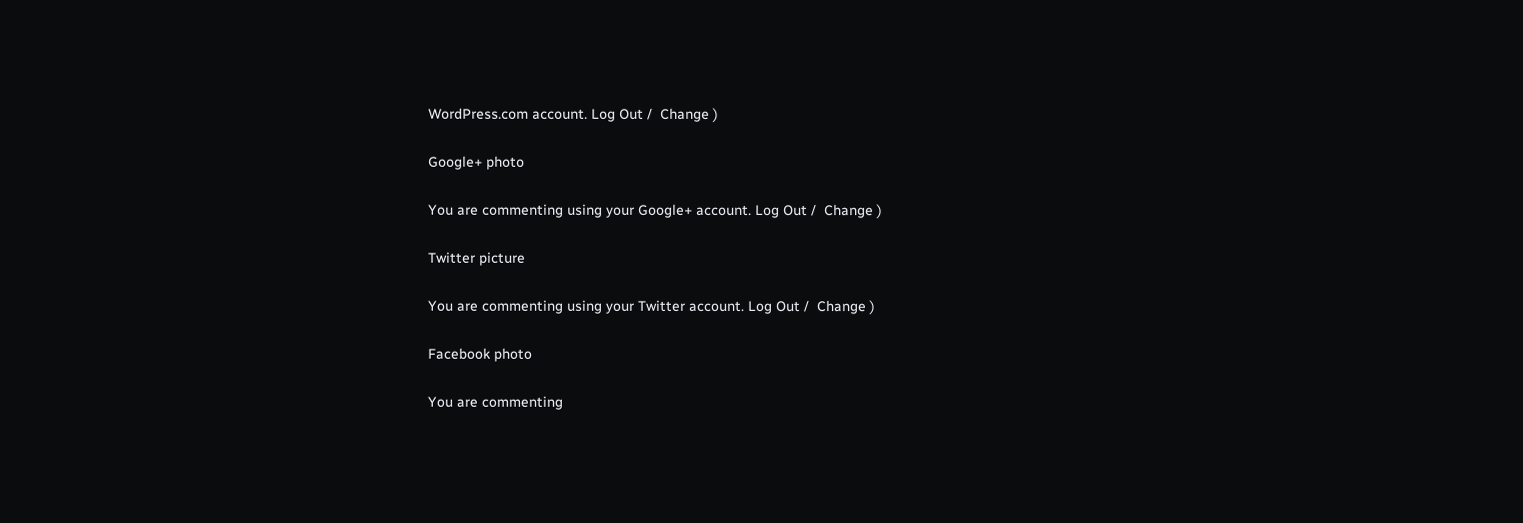WordPress.com account. Log Out /  Change )

Google+ photo

You are commenting using your Google+ account. Log Out /  Change )

Twitter picture

You are commenting using your Twitter account. Log Out /  Change )

Facebook photo

You are commenting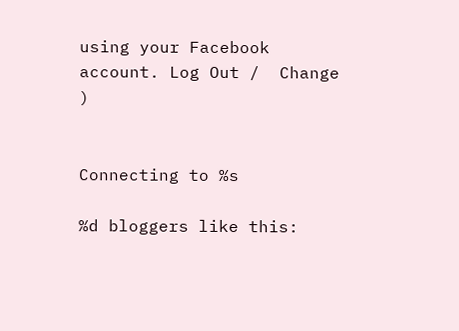using your Facebook account. Log Out /  Change )


Connecting to %s

%d bloggers like this: